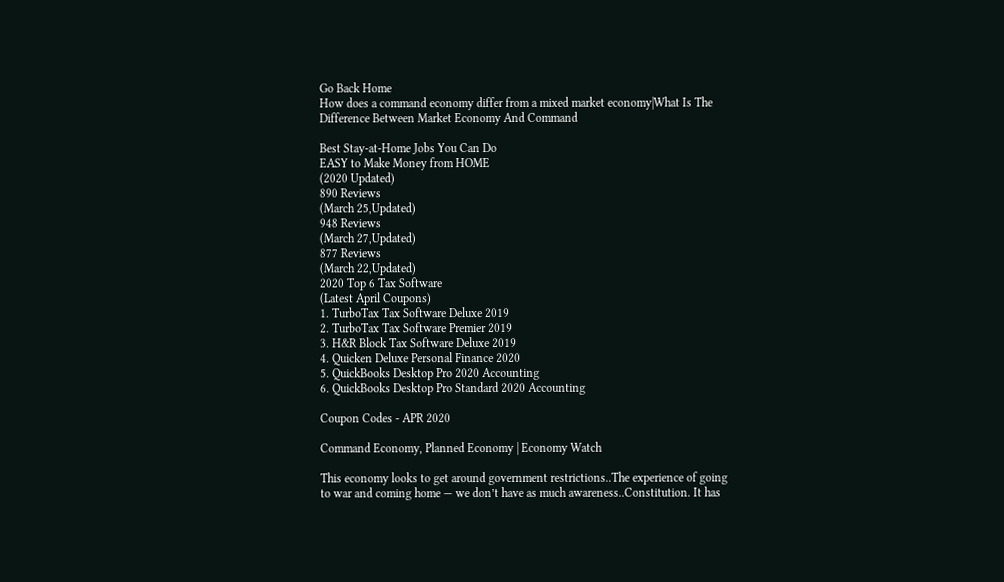Go Back Home
How does a command economy differ from a mixed market economy|What Is The Difference Between Market Economy And Command

Best Stay-at-Home Jobs You Can Do
EASY to Make Money from HOME
(2020 Updated)
890 Reviews
(March 25,Updated)
948 Reviews
(March 27,Updated)
877 Reviews
(March 22,Updated)
2020 Top 6 Tax Software
(Latest April Coupons)
1. TurboTax Tax Software Deluxe 2019
2. TurboTax Tax Software Premier 2019
3. H&R Block Tax Software Deluxe 2019
4. Quicken Deluxe Personal Finance 2020
5. QuickBooks Desktop Pro 2020 Accounting
6. QuickBooks Desktop Pro Standard 2020 Accounting

Coupon Codes - APR 2020

Command Economy, Planned Economy | Economy Watch

This economy looks to get around government restrictions..The experience of going to war and coming home — we don’t have as much awareness..Constitution. It has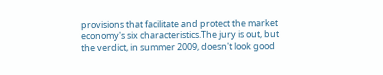provisions that facilitate and protect the market economy's six characteristics.The jury is out, but the verdict, in summer 2009, doesn't look good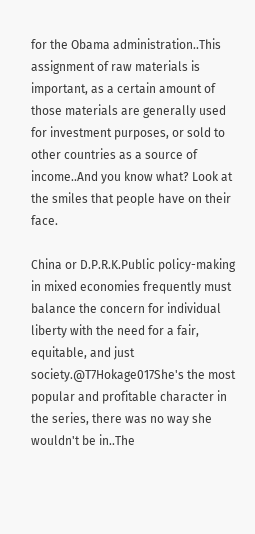for the Obama administration..This assignment of raw materials is important, as a certain amount of those materials are generally used for investment purposes, or sold to other countries as a source of income..And you know what? Look at the smiles that people have on their face.

China or D.P.R.K.Public policy-making in mixed economies frequently must balance the concern for individual liberty with the need for a fair, equitable, and just society.@T7Hokage017She's the most popular and profitable character in the series, there was no way she wouldn't be in..The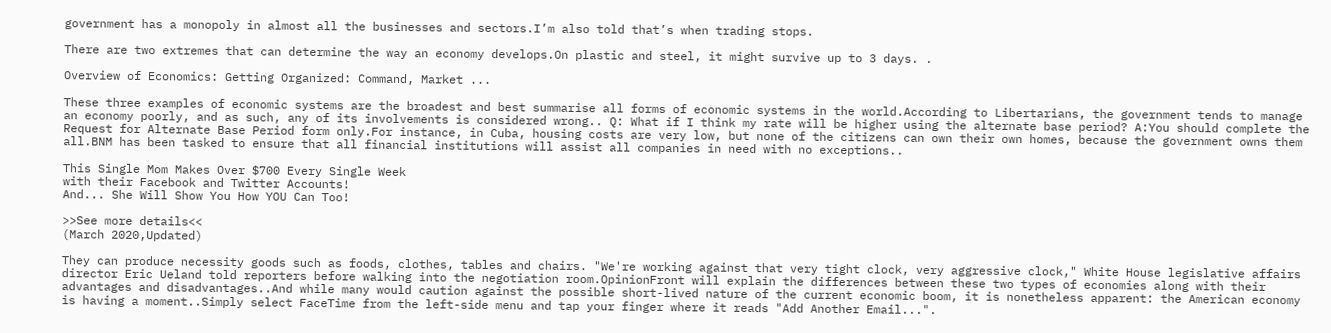government has a monopoly in almost all the businesses and sectors.I’m also told that’s when trading stops.

There are two extremes that can determine the way an economy develops.On plastic and steel, it might survive up to 3 days. .

Overview of Economics: Getting Organized: Command, Market ...

These three examples of economic systems are the broadest and best summarise all forms of economic systems in the world.According to Libertarians, the government tends to manage an economy poorly, and as such, any of its involvements is considered wrong.. Q: What if I think my rate will be higher using the alternate base period? A:You should complete the Request for Alternate Base Period form only.For instance, in Cuba, housing costs are very low, but none of the citizens can own their own homes, because the government owns them all.BNM has been tasked to ensure that all financial institutions will assist all companies in need with no exceptions..

This Single Mom Makes Over $700 Every Single Week
with their Facebook and Twitter Accounts!
And... She Will Show You How YOU Can Too!

>>See more details<<
(March 2020,Updated)

They can produce necessity goods such as foods, clothes, tables and chairs. "We're working against that very tight clock, very aggressive clock," White House legislative affairs director Eric Ueland told reporters before walking into the negotiation room.OpinionFront will explain the differences between these two types of economies along with their advantages and disadvantages..And while many would caution against the possible short-lived nature of the current economic boom, it is nonetheless apparent: the American economy is having a moment..Simply select FaceTime from the left-side menu and tap your finger where it reads "Add Another Email...".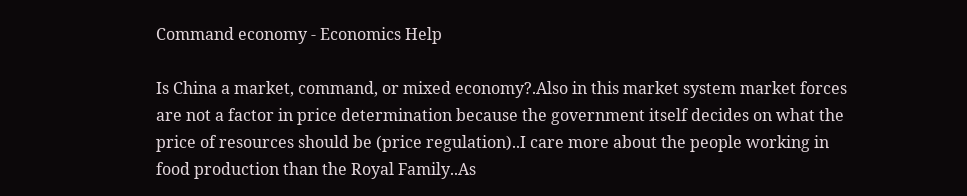Command economy - Economics Help

Is China a market, command, or mixed economy?.Also in this market system market forces are not a factor in price determination because the government itself decides on what the price of resources should be (price regulation)..I care more about the people working in food production than the Royal Family..As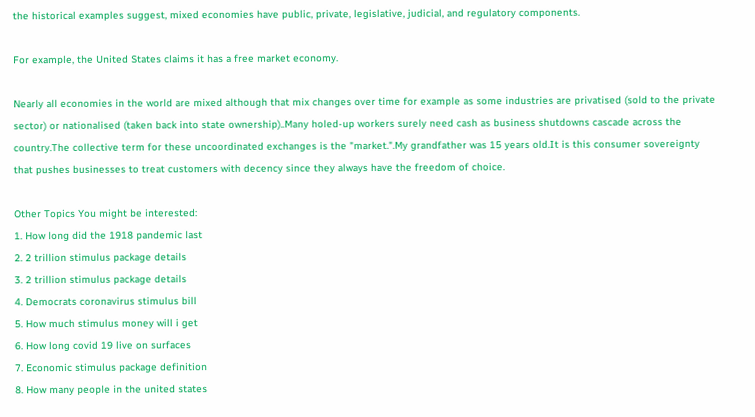the historical examples suggest, mixed economies have public, private, legislative, judicial, and regulatory components.

For example, the United States claims it has a free market economy.

Nearly all economies in the world are mixed although that mix changes over time for example as some industries are privatised (sold to the private sector) or nationalised (taken back into state ownership)..Many holed-up workers surely need cash as business shutdowns cascade across the country.The collective term for these uncoordinated exchanges is the "market.".My grandfather was 15 years old.It is this consumer sovereignty that pushes businesses to treat customers with decency since they always have the freedom of choice.

Other Topics You might be interested:
1. How long did the 1918 pandemic last
2. 2 trillion stimulus package details
3. 2 trillion stimulus package details
4. Democrats coronavirus stimulus bill
5. How much stimulus money will i get
6. How long covid 19 live on surfaces
7. Economic stimulus package definition
8. How many people in the united states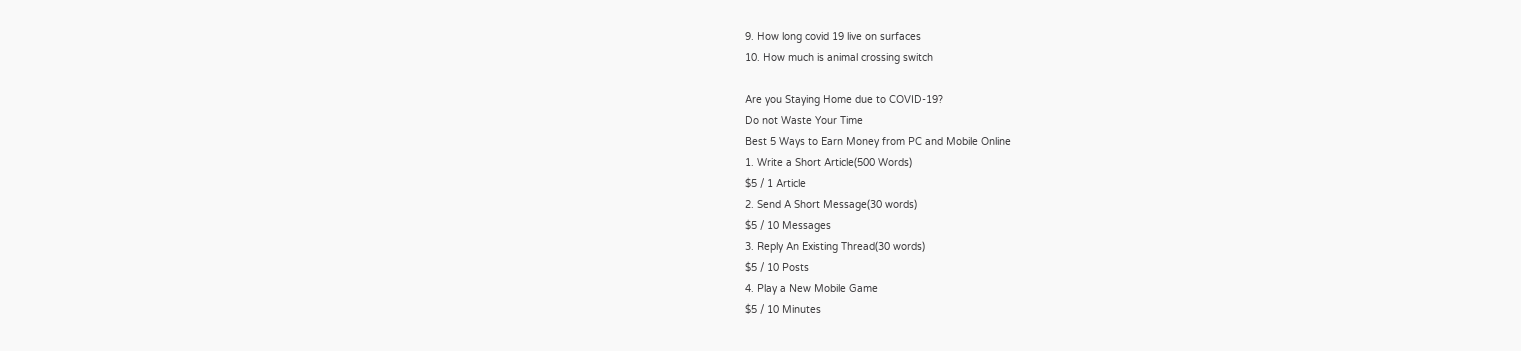9. How long covid 19 live on surfaces
10. How much is animal crossing switch

Are you Staying Home due to COVID-19?
Do not Waste Your Time
Best 5 Ways to Earn Money from PC and Mobile Online
1. Write a Short Article(500 Words)
$5 / 1 Article
2. Send A Short Message(30 words)
$5 / 10 Messages
3. Reply An Existing Thread(30 words)
$5 / 10 Posts
4. Play a New Mobile Game
$5 / 10 Minutes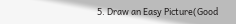5. Draw an Easy Picture(Good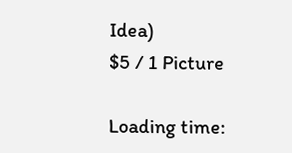Idea)
$5 / 1 Picture

Loading time: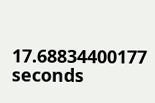17.68834400177 seconds